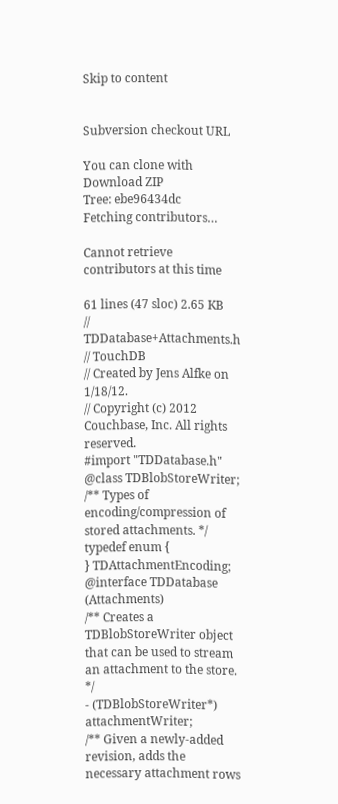Skip to content


Subversion checkout URL

You can clone with
Download ZIP
Tree: ebe96434dc
Fetching contributors…

Cannot retrieve contributors at this time

61 lines (47 sloc) 2.65 KB
// TDDatabase+Attachments.h
// TouchDB
// Created by Jens Alfke on 1/18/12.
// Copyright (c) 2012 Couchbase, Inc. All rights reserved.
#import "TDDatabase.h"
@class TDBlobStoreWriter;
/** Types of encoding/compression of stored attachments. */
typedef enum {
} TDAttachmentEncoding;
@interface TDDatabase (Attachments)
/** Creates a TDBlobStoreWriter object that can be used to stream an attachment to the store. */
- (TDBlobStoreWriter*) attachmentWriter;
/** Given a newly-added revision, adds the necessary attachment rows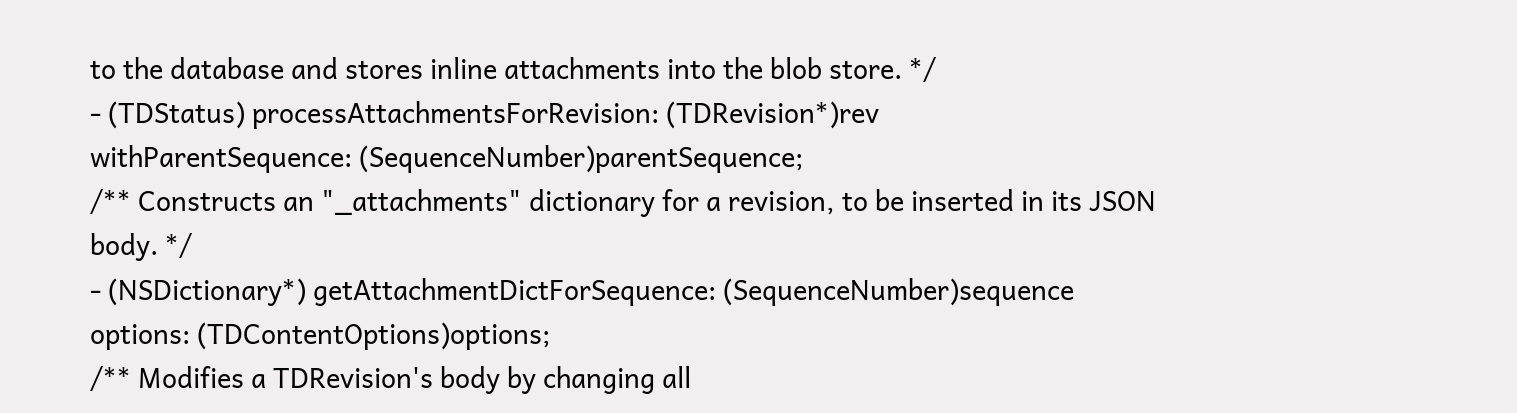to the database and stores inline attachments into the blob store. */
- (TDStatus) processAttachmentsForRevision: (TDRevision*)rev
withParentSequence: (SequenceNumber)parentSequence;
/** Constructs an "_attachments" dictionary for a revision, to be inserted in its JSON body. */
- (NSDictionary*) getAttachmentDictForSequence: (SequenceNumber)sequence
options: (TDContentOptions)options;
/** Modifies a TDRevision's body by changing all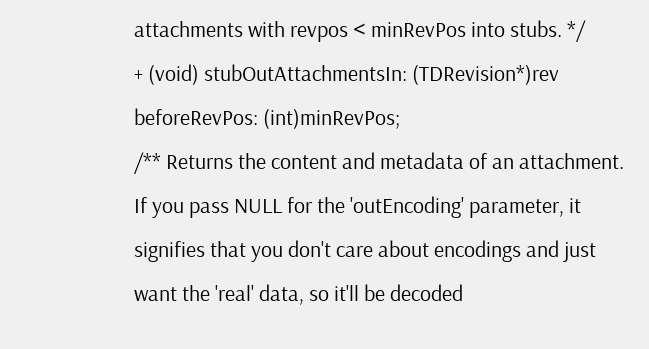attachments with revpos < minRevPos into stubs. */
+ (void) stubOutAttachmentsIn: (TDRevision*)rev beforeRevPos: (int)minRevPos;
/** Returns the content and metadata of an attachment.
If you pass NULL for the 'outEncoding' parameter, it signifies that you don't care about encodings and just want the 'real' data, so it'll be decoded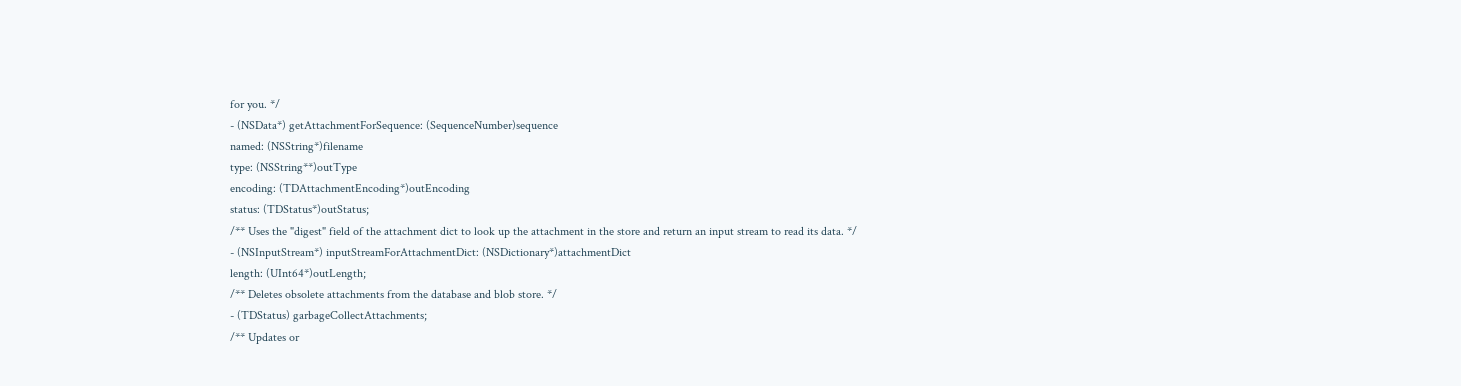for you. */
- (NSData*) getAttachmentForSequence: (SequenceNumber)sequence
named: (NSString*)filename
type: (NSString**)outType
encoding: (TDAttachmentEncoding*)outEncoding
status: (TDStatus*)outStatus;
/** Uses the "digest" field of the attachment dict to look up the attachment in the store and return an input stream to read its data. */
- (NSInputStream*) inputStreamForAttachmentDict: (NSDictionary*)attachmentDict
length: (UInt64*)outLength;
/** Deletes obsolete attachments from the database and blob store. */
- (TDStatus) garbageCollectAttachments;
/** Updates or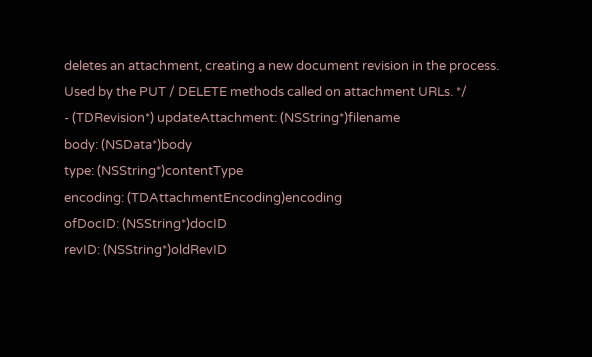deletes an attachment, creating a new document revision in the process.
Used by the PUT / DELETE methods called on attachment URLs. */
- (TDRevision*) updateAttachment: (NSString*)filename
body: (NSData*)body
type: (NSString*)contentType
encoding: (TDAttachmentEncoding)encoding
ofDocID: (NSString*)docID
revID: (NSString*)oldRevID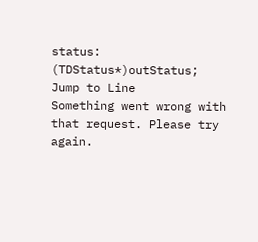status: (TDStatus*)outStatus;
Jump to Line
Something went wrong with that request. Please try again.